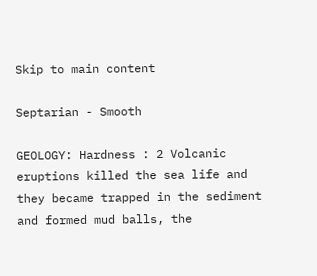Skip to main content

Septarian - Smooth

GEOLOGY: Hardness : 2 Volcanic eruptions killed the sea life and they became trapped in the sediment and formed mud balls, the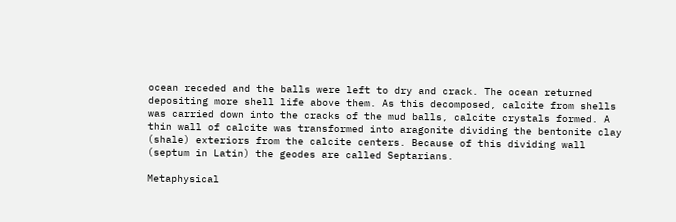ocean receded and the balls were left to dry and crack. The ocean returned depositing more shell life above them. As this decomposed, calcite from shells was carried down into the cracks of the mud balls, calcite crystals formed. A thin wall of calcite was transformed into aragonite dividing the bentonite clay (shale) exteriors from the calcite centers. Because of this dividing wall (septum in Latin) the geodes are called Septarians.

Metaphysical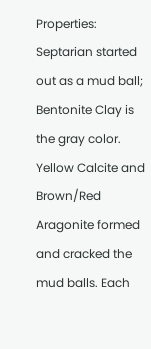Properties: Septarian started out as a mud ball; Bentonite Clay is the gray color. Yellow Calcite and Brown/Red Aragonite formed and cracked the mud balls. Each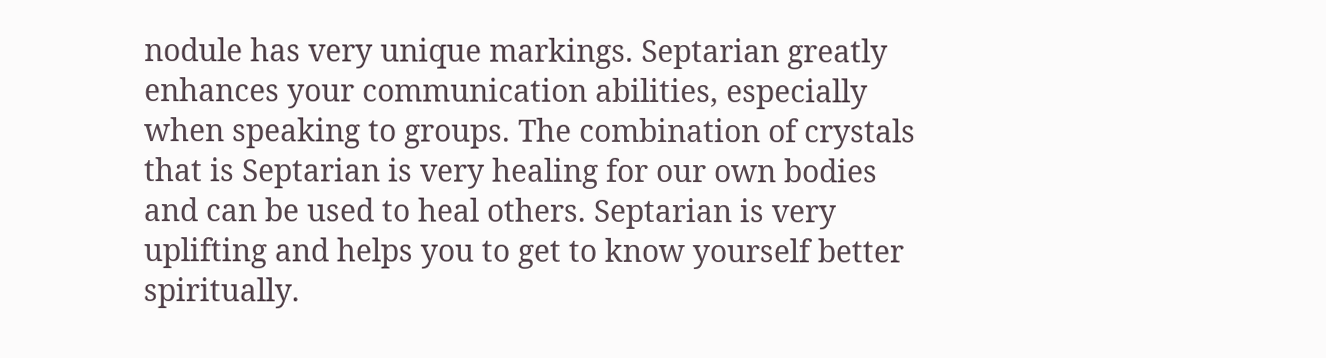nodule has very unique markings. Septarian greatly enhances your communication abilities, especially when speaking to groups. The combination of crystals that is Septarian is very healing for our own bodies and can be used to heal others. Septarian is very uplifting and helps you to get to know yourself better spiritually.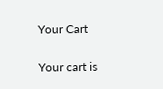Your Cart

Your cart is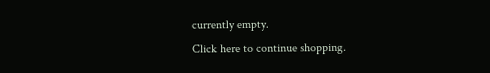currently empty.
Click here to continue shopping.